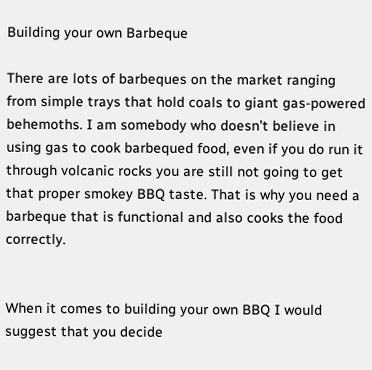Building your own Barbeque

There are lots of barbeques on the market ranging from simple trays that hold coals to giant gas-powered behemoths. I am somebody who doesn’t believe in using gas to cook barbequed food, even if you do run it through volcanic rocks you are still not going to get that proper smokey BBQ taste. That is why you need a barbeque that is functional and also cooks the food correctly.


When it comes to building your own BBQ I would suggest that you decide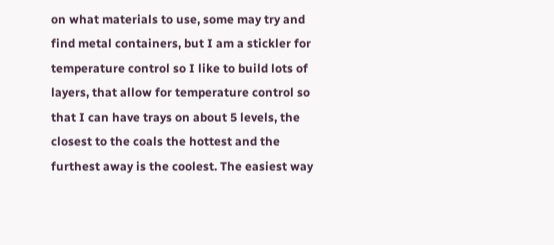on what materials to use, some may try and find metal containers, but I am a stickler for temperature control so I like to build lots of layers, that allow for temperature control so that I can have trays on about 5 levels, the closest to the coals the hottest and the furthest away is the coolest. The easiest way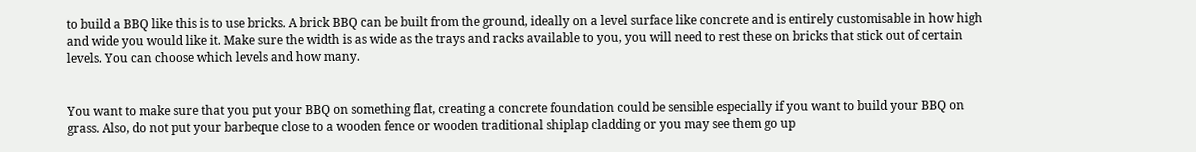to build a BBQ like this is to use bricks. A brick BBQ can be built from the ground, ideally on a level surface like concrete and is entirely customisable in how high and wide you would like it. Make sure the width is as wide as the trays and racks available to you, you will need to rest these on bricks that stick out of certain levels. You can choose which levels and how many.


You want to make sure that you put your BBQ on something flat, creating a concrete foundation could be sensible especially if you want to build your BBQ on grass. Also, do not put your barbeque close to a wooden fence or wooden traditional shiplap cladding or you may see them go up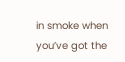in smoke when you’ve got the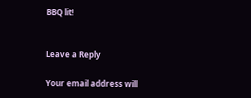BBQ lit!


Leave a Reply

Your email address will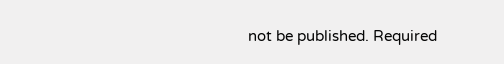not be published. Required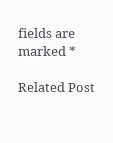fields are marked *

Related Post